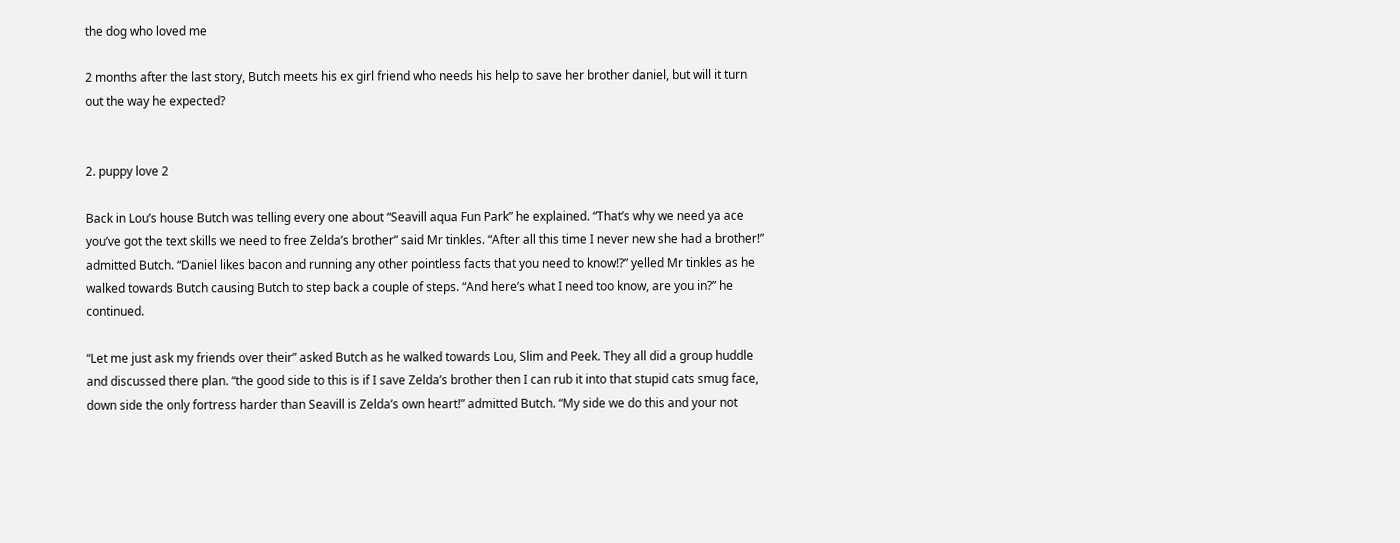the dog who loved me

2 months after the last story, Butch meets his ex girl friend who needs his help to save her brother daniel, but will it turn out the way he expected?


2. puppy love 2

Back in Lou’s house Butch was telling every one about “Seavill aqua Fun Park” he explained. “That’s why we need ya ace you’ve got the text skills we need to free Zelda’s brother” said Mr tinkles. “After all this time I never new she had a brother!” admitted Butch. “Daniel likes bacon and running any other pointless facts that you need to know!?” yelled Mr tinkles as he walked towards Butch causing Butch to step back a couple of steps. “And here’s what I need too know, are you in?” he continued.

“Let me just ask my friends over their” asked Butch as he walked towards Lou, Slim and Peek. They all did a group huddle and discussed there plan. “the good side to this is if I save Zelda’s brother then I can rub it into that stupid cats smug face, down side the only fortress harder than Seavill is Zelda’s own heart!” admitted Butch. “My side we do this and your not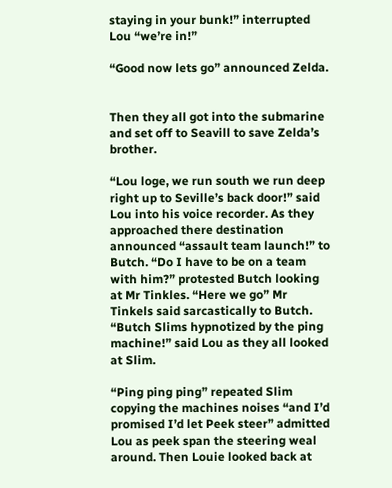staying in your bunk!” interrupted Lou “we’re in!”

“Good now lets go” announced Zelda.


Then they all got into the submarine and set off to Seavill to save Zelda’s brother.

“Lou loge, we run south we run deep right up to Seville’s back door!” said Lou into his voice recorder. As they approached there destination announced “assault team launch!” to Butch. “Do I have to be on a team with him?” protested Butch looking at Mr Tinkles. “Here we go” Mr Tinkels said sarcastically to Butch. “Butch Slims hypnotized by the ping machine!” said Lou as they all looked at Slim.

“Ping ping ping” repeated Slim copying the machines noises “and I’d promised I’d let Peek steer” admitted Lou as peek span the steering weal around. Then Louie looked back at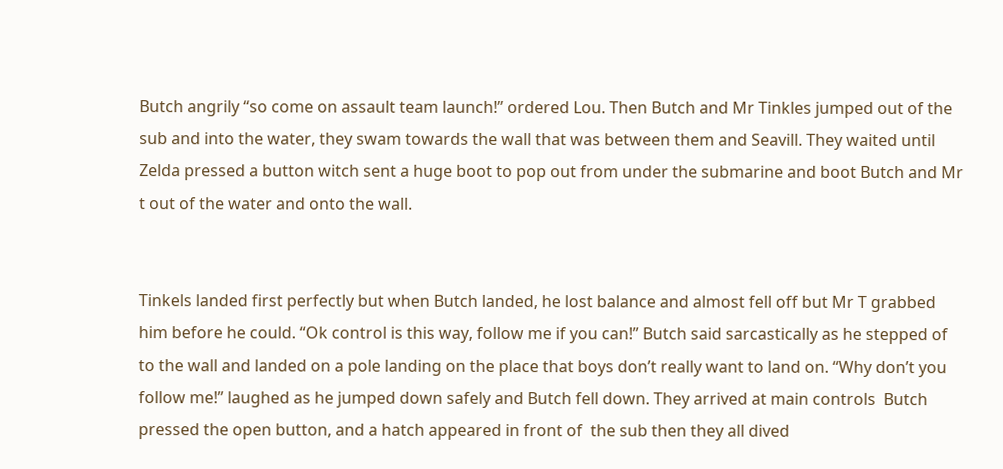Butch angrily “so come on assault team launch!” ordered Lou. Then Butch and Mr Tinkles jumped out of the sub and into the water, they swam towards the wall that was between them and Seavill. They waited until Zelda pressed a button witch sent a huge boot to pop out from under the submarine and boot Butch and Mr t out of the water and onto the wall.


Tinkels landed first perfectly but when Butch landed, he lost balance and almost fell off but Mr T grabbed him before he could. “Ok control is this way, follow me if you can!” Butch said sarcastically as he stepped of to the wall and landed on a pole landing on the place that boys don’t really want to land on. “Why don’t you follow me!” laughed as he jumped down safely and Butch fell down. They arrived at main controls  Butch pressed the open button, and a hatch appeared in front of  the sub then they all dived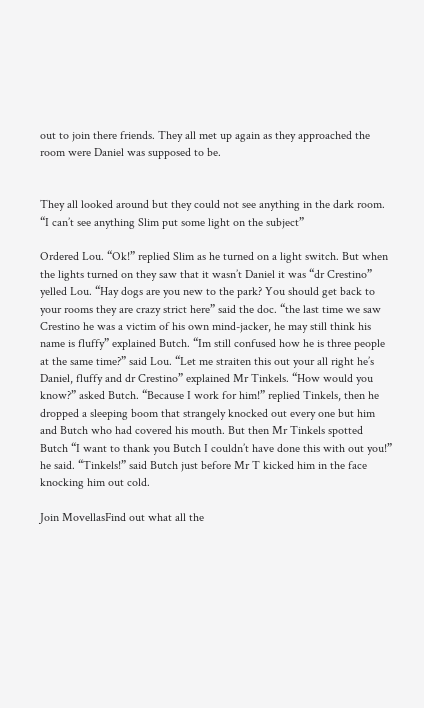out to join there friends. They all met up again as they approached the room were Daniel was supposed to be.


They all looked around but they could not see anything in the dark room. “I can’t see anything Slim put some light on the subject”

Ordered Lou. “Ok!” replied Slim as he turned on a light switch. But when the lights turned on they saw that it wasn’t Daniel it was “dr Crestino” yelled Lou. “Hay dogs are you new to the park? You should get back to your rooms they are crazy strict here” said the doc. “the last time we saw Crestino he was a victim of his own mind-jacker, he may still think his name is fluffy” explained Butch. “Im still confused how he is three people at the same time?” said Lou. “Let me straiten this out your all right he’s Daniel, fluffy and dr Crestino” explained Mr Tinkels. “How would you know?” asked Butch. “Because I work for him!” replied Tinkels, then he dropped a sleeping boom that strangely knocked out every one but him and Butch who had covered his mouth. But then Mr Tinkels spotted Butch “I want to thank you Butch I couldn’t have done this with out you!” he said. “Tinkels!” said Butch just before Mr T kicked him in the face knocking him out cold.

Join MovellasFind out what all the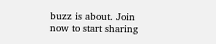buzz is about. Join now to start sharing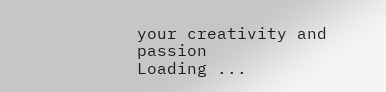your creativity and passion
Loading ...